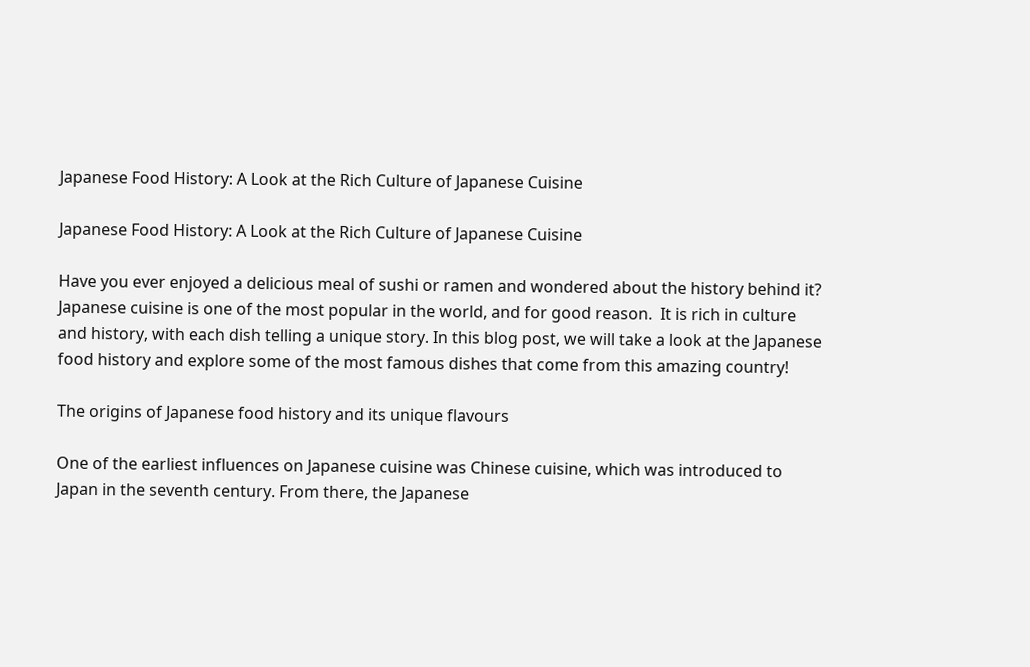Japanese Food History: A Look at the Rich Culture of Japanese Cuisine

Japanese Food History: A Look at the Rich Culture of Japanese Cuisine

Have you ever enjoyed a delicious meal of sushi or ramen and wondered about the history behind it? Japanese cuisine is one of the most popular in the world, and for good reason.  It is rich in culture and history, with each dish telling a unique story. In this blog post, we will take a look at the Japanese food history and explore some of the most famous dishes that come from this amazing country!

The origins of Japanese food history and its unique flavours

One of the earliest influences on Japanese cuisine was Chinese cuisine, which was introduced to Japan in the seventh century. From there, the Japanese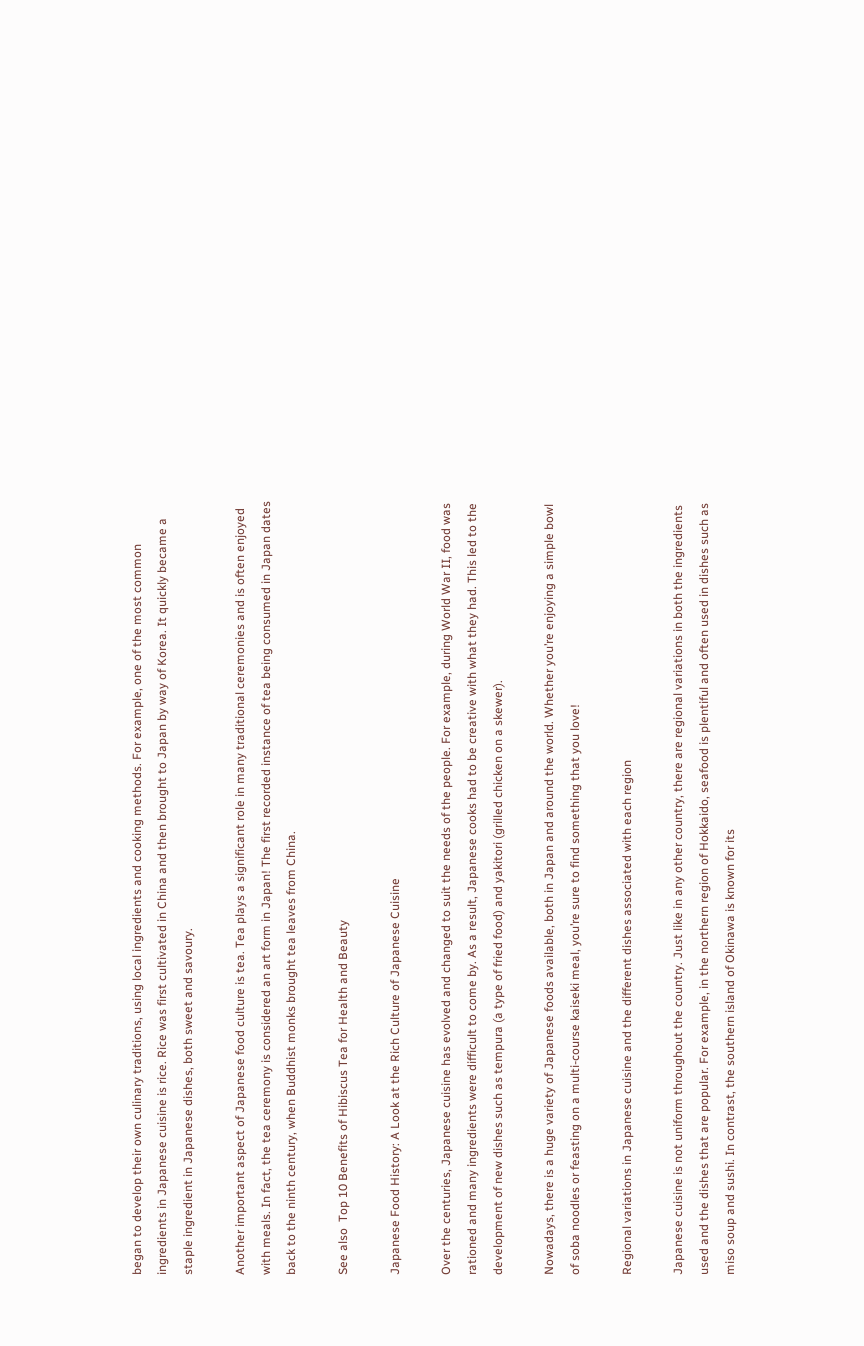began to develop their own culinary traditions, using local ingredients and cooking methods. For example, one of the most common ingredients in Japanese cuisine is rice. Rice was first cultivated in China and then brought to Japan by way of Korea. It quickly became a staple ingredient in Japanese dishes, both sweet and savoury.

Another important aspect of Japanese food culture is tea. Tea plays a significant role in many traditional ceremonies and is often enjoyed with meals. In fact, the tea ceremony is considered an art form in Japan! The first recorded instance of tea being consumed in Japan dates back to the ninth century, when Buddhist monks brought tea leaves from China.

See also  Top 10 Benefits of Hibiscus Tea for Health and Beauty

Japanese Food History: A Look at the Rich Culture of Japanese Cuisine

Over the centuries, Japanese cuisine has evolved and changed to suit the needs of the people. For example, during World War II, food was rationed and many ingredients were difficult to come by. As a result, Japanese cooks had to be creative with what they had. This led to the development of new dishes such as tempura (a type of fried food) and yakitori (grilled chicken on a skewer).

Nowadays, there is a huge variety of Japanese foods available, both in Japan and around the world. Whether you’re enjoying a simple bowl of soba noodles or feasting on a multi-course kaiseki meal, you’re sure to find something that you love!

Regional variations in Japanese cuisine and the different dishes associated with each region

Japanese cuisine is not uniform throughout the country. Just like in any other country, there are regional variations in both the ingredients used and the dishes that are popular. For example, in the northern region of Hokkaido, seafood is plentiful and often used in dishes such as miso soup and sushi. In contrast, the southern island of Okinawa is known for its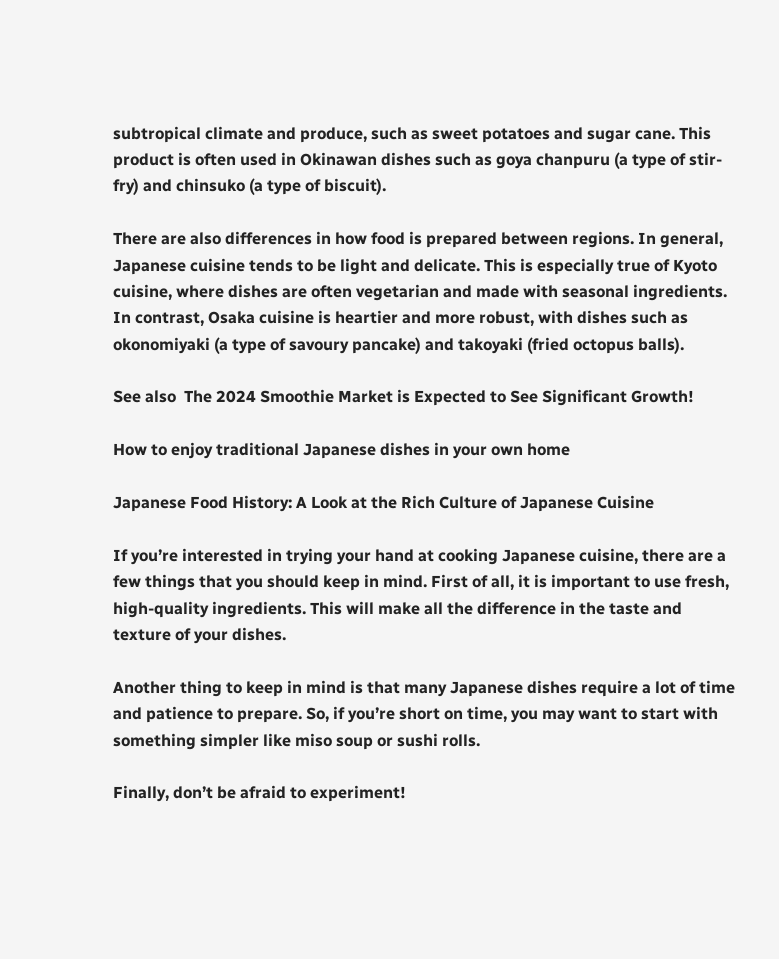subtropical climate and produce, such as sweet potatoes and sugar cane. This product is often used in Okinawan dishes such as goya chanpuru (a type of stir-fry) and chinsuko (a type of biscuit).

There are also differences in how food is prepared between regions. In general, Japanese cuisine tends to be light and delicate. This is especially true of Kyoto cuisine, where dishes are often vegetarian and made with seasonal ingredients. In contrast, Osaka cuisine is heartier and more robust, with dishes such as okonomiyaki (a type of savoury pancake) and takoyaki (fried octopus balls).

See also  The 2024 Smoothie Market is Expected to See Significant Growth!

How to enjoy traditional Japanese dishes in your own home

Japanese Food History: A Look at the Rich Culture of Japanese Cuisine

If you’re interested in trying your hand at cooking Japanese cuisine, there are a few things that you should keep in mind. First of all, it is important to use fresh, high-quality ingredients. This will make all the difference in the taste and texture of your dishes.

Another thing to keep in mind is that many Japanese dishes require a lot of time and patience to prepare. So, if you’re short on time, you may want to start with something simpler like miso soup or sushi rolls.

Finally, don’t be afraid to experiment!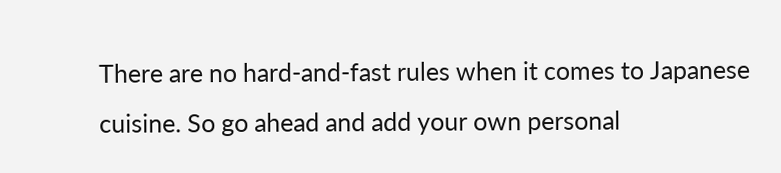There are no hard-and-fast rules when it comes to Japanese cuisine. So go ahead and add your own personal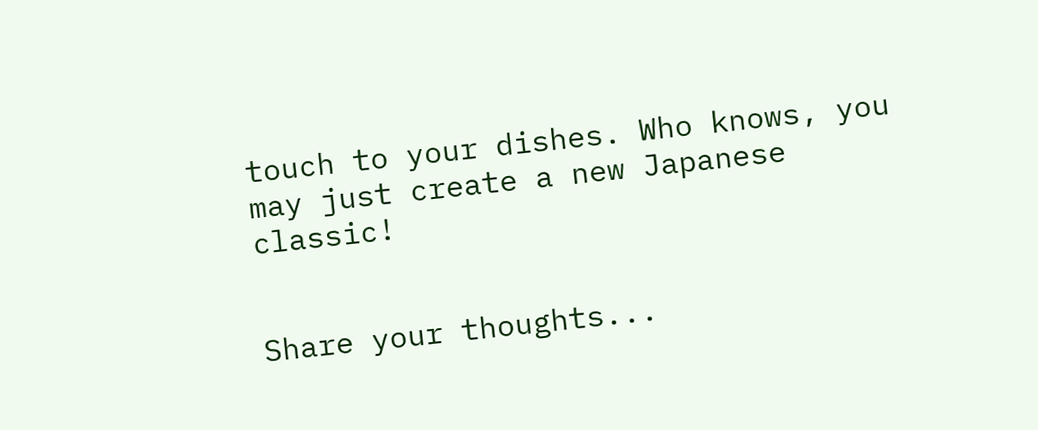touch to your dishes. Who knows, you may just create a new Japanese classic!


Share your thoughts...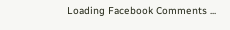Loading Facebook Comments ...